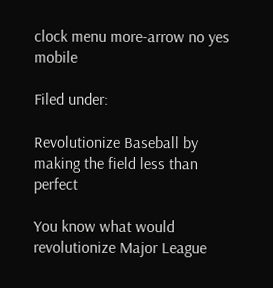clock menu more-arrow no yes mobile

Filed under:

Revolutionize Baseball by making the field less than perfect

You know what would revolutionize Major League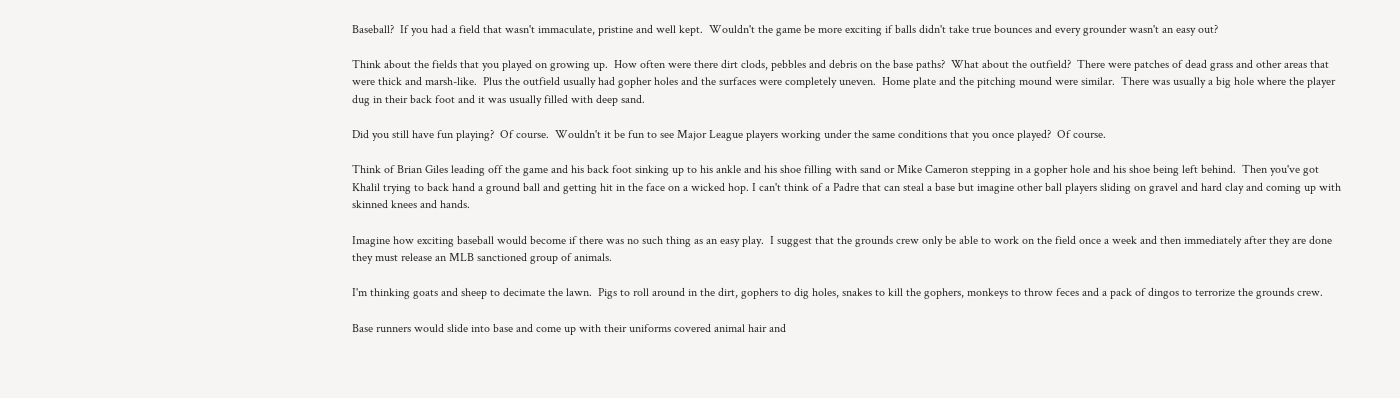Baseball?  If you had a field that wasn't immaculate, pristine and well kept.  Wouldn't the game be more exciting if balls didn't take true bounces and every grounder wasn't an easy out?

Think about the fields that you played on growing up.  How often were there dirt clods, pebbles and debris on the base paths?  What about the outfield?  There were patches of dead grass and other areas that were thick and marsh-like.  Plus the outfield usually had gopher holes and the surfaces were completely uneven.  Home plate and the pitching mound were similar.  There was usually a big hole where the player dug in their back foot and it was usually filled with deep sand.

Did you still have fun playing?  Of course.  Wouldn't it be fun to see Major League players working under the same conditions that you once played?  Of course.

Think of Brian Giles leading off the game and his back foot sinking up to his ankle and his shoe filling with sand or Mike Cameron stepping in a gopher hole and his shoe being left behind.  Then you've got Khalil trying to back hand a ground ball and getting hit in the face on a wicked hop. I can't think of a Padre that can steal a base but imagine other ball players sliding on gravel and hard clay and coming up with skinned knees and hands.

Imagine how exciting baseball would become if there was no such thing as an easy play.  I suggest that the grounds crew only be able to work on the field once a week and then immediately after they are done they must release an MLB sanctioned group of animals.

I'm thinking goats and sheep to decimate the lawn.  Pigs to roll around in the dirt, gophers to dig holes, snakes to kill the gophers, monkeys to throw feces and a pack of dingos to terrorize the grounds crew.

Base runners would slide into base and come up with their uniforms covered animal hair and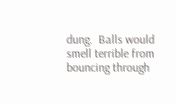dung.  Balls would smell terrible from bouncing through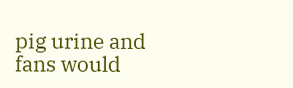pig urine and fans would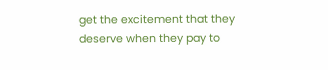get the excitement that they deserve when they pay to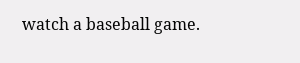watch a baseball game.